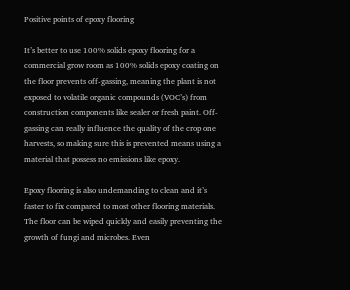Positive points of epoxy flooring

It’s better to use 100% solids epoxy flooring for a commercial grow room as 100% solids epoxy coating on the floor prevents off-gassing, meaning the plant is not exposed to volatile organic compounds (VOC’s) from construction components like sealer or fresh paint. Off-gassing can really influence the quality of the crop one harvests, so making sure this is prevented means using a material that possess no emissions like epoxy.

Epoxy flooring is also undemanding to clean and it’s faster to fix compared to most other flooring materials. The floor can be wiped quickly and easily preventing the growth of fungi and microbes. Even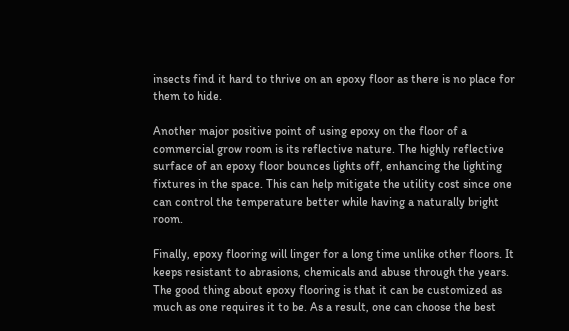insects find it hard to thrive on an epoxy floor as there is no place for them to hide.

Another major positive point of using epoxy on the floor of a commercial grow room is its reflective nature. The highly reflective surface of an epoxy floor bounces lights off, enhancing the lighting fixtures in the space. This can help mitigate the utility cost since one can control the temperature better while having a naturally bright room.

Finally, epoxy flooring will linger for a long time unlike other floors. It keeps resistant to abrasions, chemicals and abuse through the years. The good thing about epoxy flooring is that it can be customized as much as one requires it to be. As a result, one can choose the best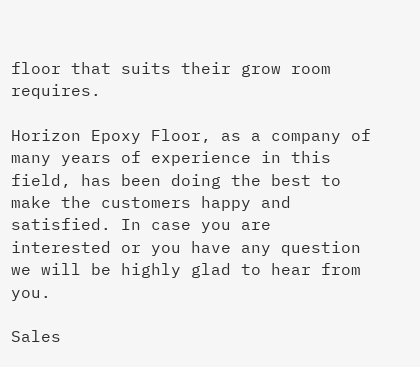floor that suits their grow room requires.

Horizon Epoxy Floor, as a company of many years of experience in this field, has been doing the best to make the customers happy and satisfied. In case you are interested or you have any question we will be highly glad to hear from you.

Sales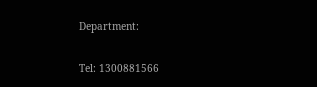Department:

Tel: 1300881566